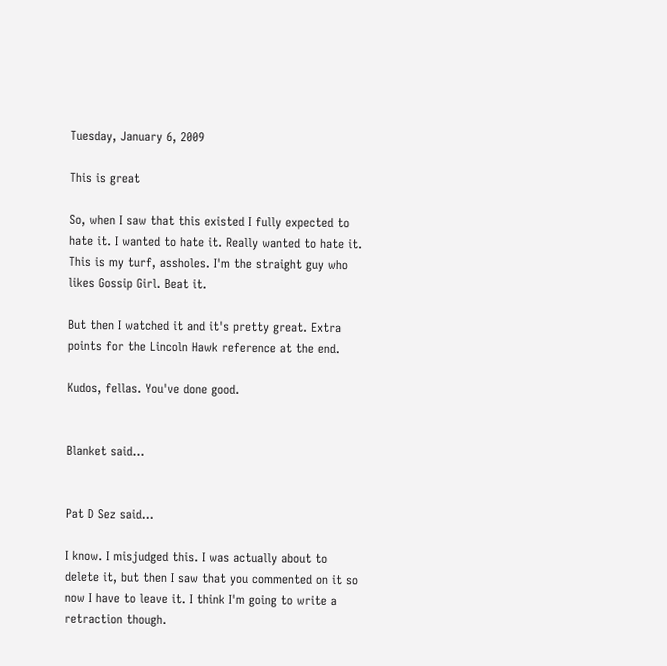Tuesday, January 6, 2009

This is great

So, when I saw that this existed I fully expected to hate it. I wanted to hate it. Really wanted to hate it. This is my turf, assholes. I'm the straight guy who likes Gossip Girl. Beat it.

But then I watched it and it's pretty great. Extra points for the Lincoln Hawk reference at the end.

Kudos, fellas. You've done good.


Blanket said...


Pat D Sez said...

I know. I misjudged this. I was actually about to delete it, but then I saw that you commented on it so now I have to leave it. I think I'm going to write a retraction though.